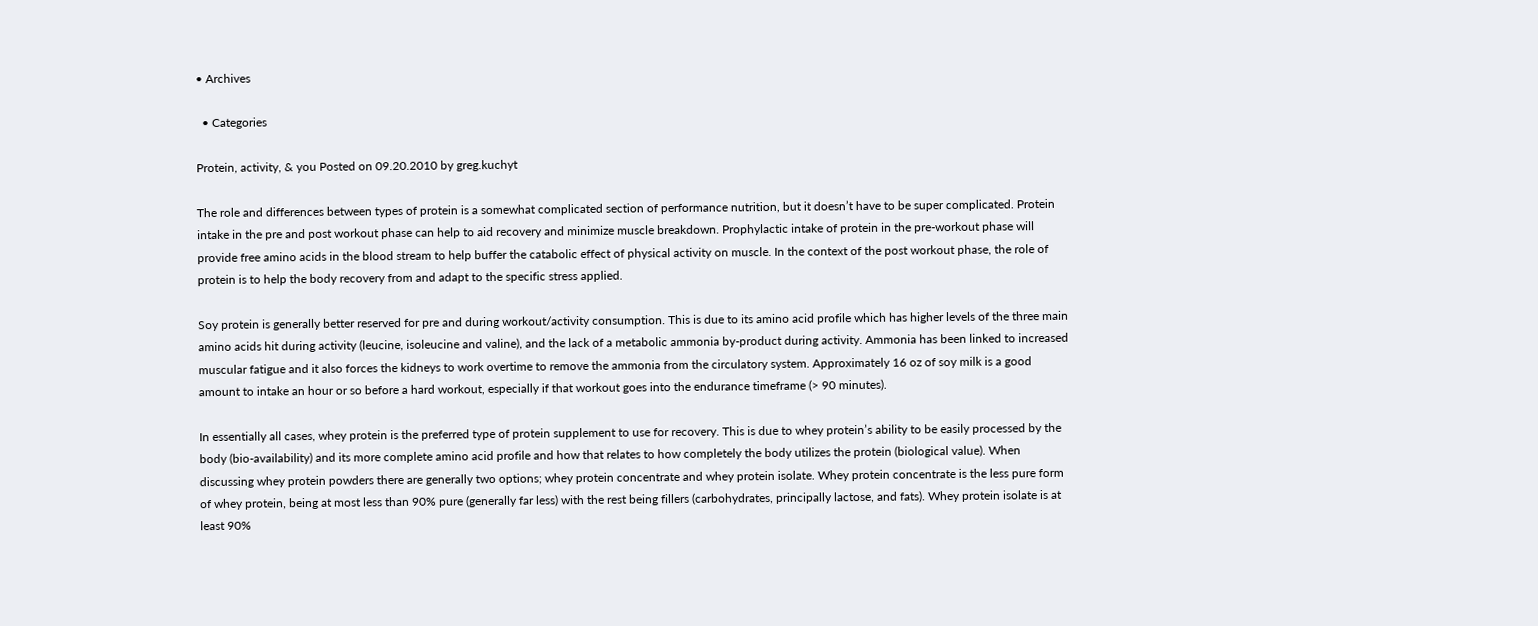• Archives

  • Categories

Protein, activity, & you Posted on 09.20.2010 by greg.kuchyt

The role and differences between types of protein is a somewhat complicated section of performance nutrition, but it doesn’t have to be super complicated. Protein intake in the pre and post workout phase can help to aid recovery and minimize muscle breakdown. Prophylactic intake of protein in the pre-workout phase will provide free amino acids in the blood stream to help buffer the catabolic effect of physical activity on muscle. In the context of the post workout phase, the role of protein is to help the body recovery from and adapt to the specific stress applied.

Soy protein is generally better reserved for pre and during workout/activity consumption. This is due to its amino acid profile which has higher levels of the three main amino acids hit during activity (leucine, isoleucine and valine), and the lack of a metabolic ammonia by-product during activity. Ammonia has been linked to increased muscular fatigue and it also forces the kidneys to work overtime to remove the ammonia from the circulatory system. Approximately 16 oz of soy milk is a good amount to intake an hour or so before a hard workout, especially if that workout goes into the endurance timeframe (> 90 minutes).

In essentially all cases, whey protein is the preferred type of protein supplement to use for recovery. This is due to whey protein’s ability to be easily processed by the body (bio-availability) and its more complete amino acid profile and how that relates to how completely the body utilizes the protein (biological value). When discussing whey protein powders there are generally two options; whey protein concentrate and whey protein isolate. Whey protein concentrate is the less pure form of whey protein, being at most less than 90% pure (generally far less) with the rest being fillers (carbohydrates, principally lactose, and fats). Whey protein isolate is at least 90%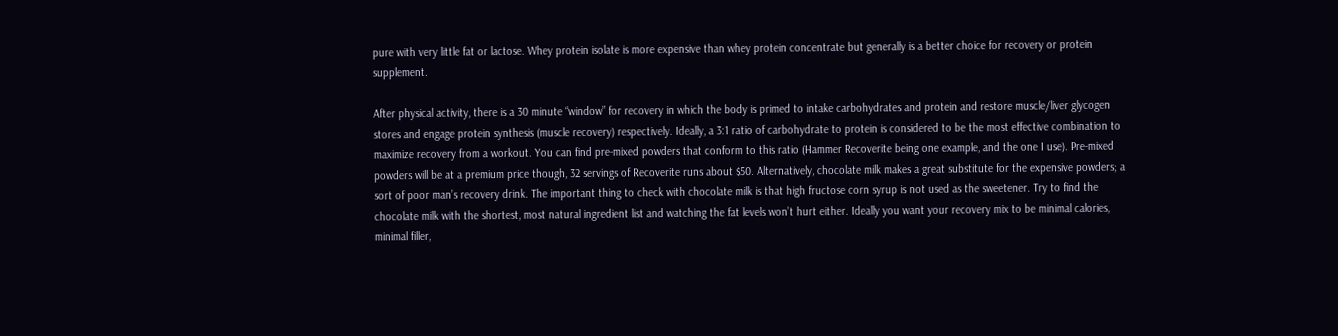pure with very little fat or lactose. Whey protein isolate is more expensive than whey protein concentrate but generally is a better choice for recovery or protein supplement.

After physical activity, there is a 30 minute “window” for recovery in which the body is primed to intake carbohydrates and protein and restore muscle/liver glycogen stores and engage protein synthesis (muscle recovery) respectively. Ideally, a 3:1 ratio of carbohydrate to protein is considered to be the most effective combination to maximize recovery from a workout. You can find pre-mixed powders that conform to this ratio (Hammer Recoverite being one example, and the one I use). Pre-mixed powders will be at a premium price though, 32 servings of Recoverite runs about $50. Alternatively, chocolate milk makes a great substitute for the expensive powders; a sort of poor man’s recovery drink. The important thing to check with chocolate milk is that high fructose corn syrup is not used as the sweetener. Try to find the chocolate milk with the shortest, most natural ingredient list and watching the fat levels won’t hurt either. Ideally you want your recovery mix to be minimal calories, minimal filler,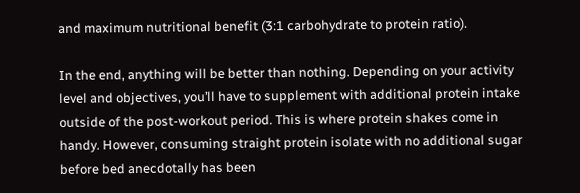and maximum nutritional benefit (3:1 carbohydrate to protein ratio).

In the end, anything will be better than nothing. Depending on your activity level and objectives, you’ll have to supplement with additional protein intake outside of the post-workout period. This is where protein shakes come in handy. However, consuming straight protein isolate with no additional sugar before bed anecdotally has been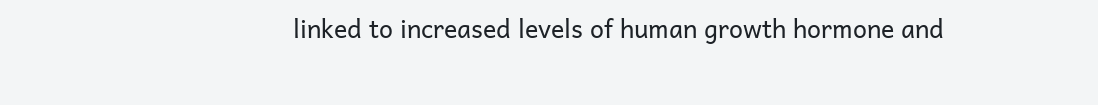linked to increased levels of human growth hormone and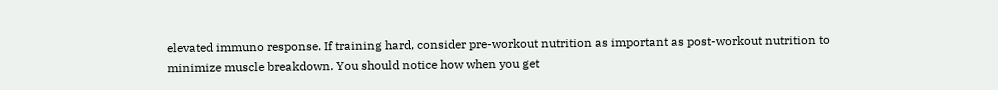elevated immuno response. If training hard, consider pre-workout nutrition as important as post-workout nutrition to minimize muscle breakdown. You should notice how when you get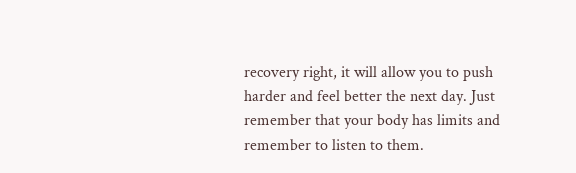recovery right, it will allow you to push harder and feel better the next day. Just remember that your body has limits and remember to listen to them.